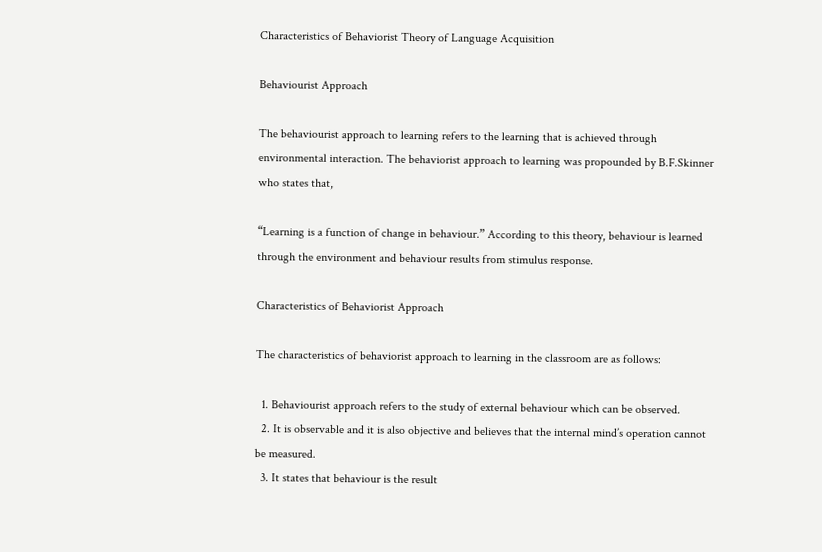Characteristics of Behaviorist Theory of Language Acquisition

Behaviourist Approach

The behaviourist approach to learning refers to the learning that is achieved through environmental interaction. The behaviorist approach to learning was propounded by B.F.Skinner who states that,

“Learning is a function of change in behaviour.” According to this theory, behaviour is learned through the environment and behaviour results from stimulus response.

Characteristics of Behaviorist Approach

The characteristics of behaviorist approach to learning in the classroom are as follows:

  1. Behaviourist approach refers to the study of external behaviour which can be observed.
  2. It is observable and it is also objective and believes that the internal mind’s operation cannot be measured.
  3. It states that behaviour is the result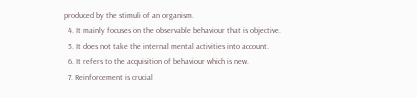produced by the stimuli of an organism.
  4. It mainly focuses on the observable behaviour that is objective.
  5. It does not take the internal mental activities into account.
  6. It refers to the acquisition of behaviour which is new.
  7. Reinforcement is crucial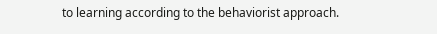to learning according to the behaviorist approach.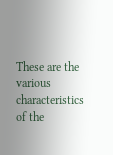These are the various characteristics of the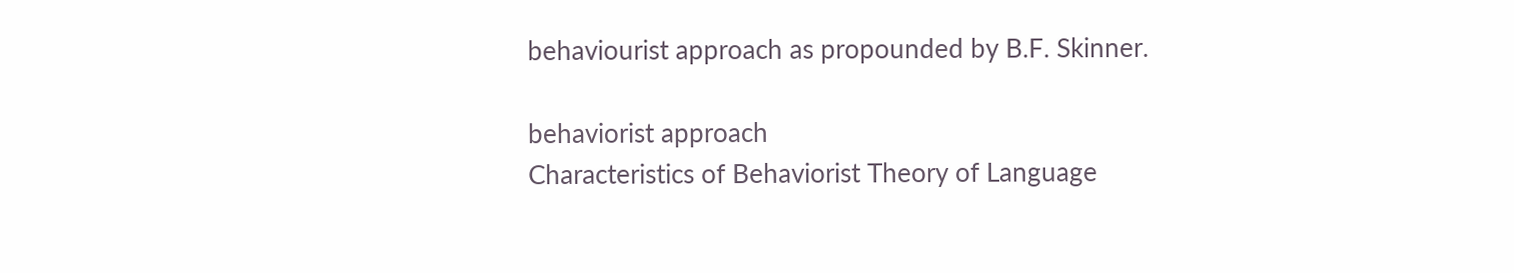behaviourist approach as propounded by B.F. Skinner.

behaviorist approach
Characteristics of Behaviorist Theory of Language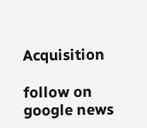Acquisition

follow on google news